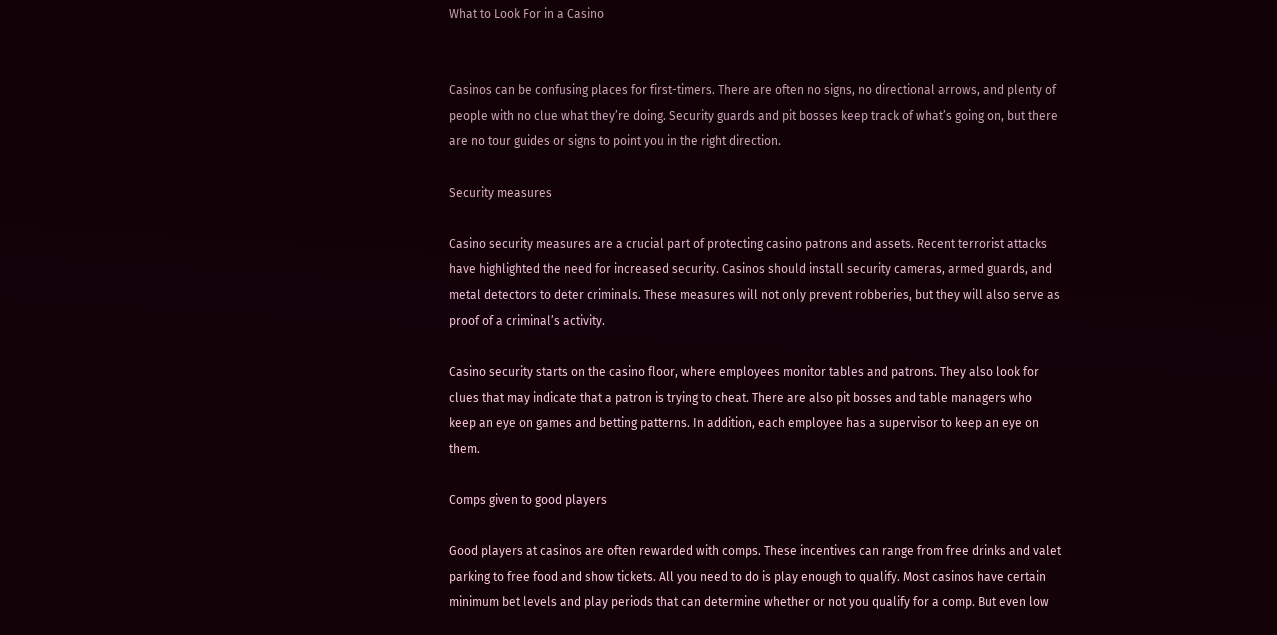What to Look For in a Casino


Casinos can be confusing places for first-timers. There are often no signs, no directional arrows, and plenty of people with no clue what they’re doing. Security guards and pit bosses keep track of what’s going on, but there are no tour guides or signs to point you in the right direction.

Security measures

Casino security measures are a crucial part of protecting casino patrons and assets. Recent terrorist attacks have highlighted the need for increased security. Casinos should install security cameras, armed guards, and metal detectors to deter criminals. These measures will not only prevent robberies, but they will also serve as proof of a criminal’s activity.

Casino security starts on the casino floor, where employees monitor tables and patrons. They also look for clues that may indicate that a patron is trying to cheat. There are also pit bosses and table managers who keep an eye on games and betting patterns. In addition, each employee has a supervisor to keep an eye on them.

Comps given to good players

Good players at casinos are often rewarded with comps. These incentives can range from free drinks and valet parking to free food and show tickets. All you need to do is play enough to qualify. Most casinos have certain minimum bet levels and play periods that can determine whether or not you qualify for a comp. But even low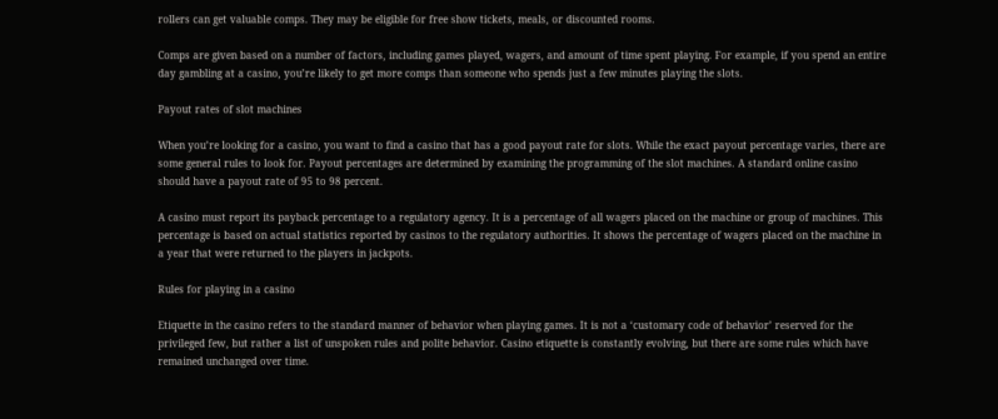rollers can get valuable comps. They may be eligible for free show tickets, meals, or discounted rooms.

Comps are given based on a number of factors, including games played, wagers, and amount of time spent playing. For example, if you spend an entire day gambling at a casino, you’re likely to get more comps than someone who spends just a few minutes playing the slots.

Payout rates of slot machines

When you’re looking for a casino, you want to find a casino that has a good payout rate for slots. While the exact payout percentage varies, there are some general rules to look for. Payout percentages are determined by examining the programming of the slot machines. A standard online casino should have a payout rate of 95 to 98 percent.

A casino must report its payback percentage to a regulatory agency. It is a percentage of all wagers placed on the machine or group of machines. This percentage is based on actual statistics reported by casinos to the regulatory authorities. It shows the percentage of wagers placed on the machine in a year that were returned to the players in jackpots.

Rules for playing in a casino

Etiquette in the casino refers to the standard manner of behavior when playing games. It is not a ‘customary code of behavior’ reserved for the privileged few, but rather a list of unspoken rules and polite behavior. Casino etiquette is constantly evolving, but there are some rules which have remained unchanged over time.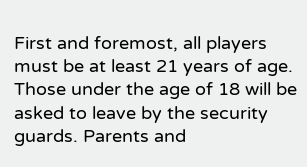First and foremost, all players must be at least 21 years of age. Those under the age of 18 will be asked to leave by the security guards. Parents and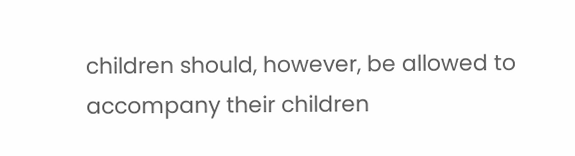children should, however, be allowed to accompany their children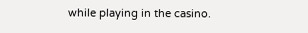while playing in the casino.